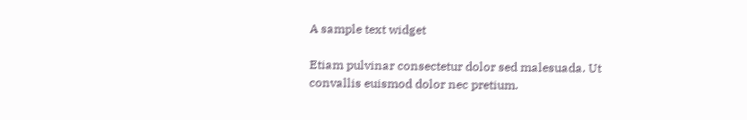A sample text widget

Etiam pulvinar consectetur dolor sed malesuada. Ut convallis euismod dolor nec pretium.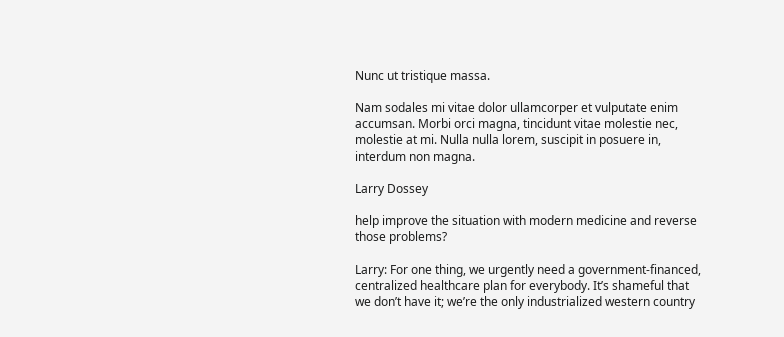Nunc ut tristique massa.

Nam sodales mi vitae dolor ullamcorper et vulputate enim accumsan. Morbi orci magna, tincidunt vitae molestie nec, molestie at mi. Nulla nulla lorem, suscipit in posuere in, interdum non magna.

Larry Dossey

help improve the situation with modern medicine and reverse those problems?

Larry: For one thing, we urgently need a government-financed, centralized healthcare plan for everybody. It’s shameful that we don’t have it; we’re the only industrialized western country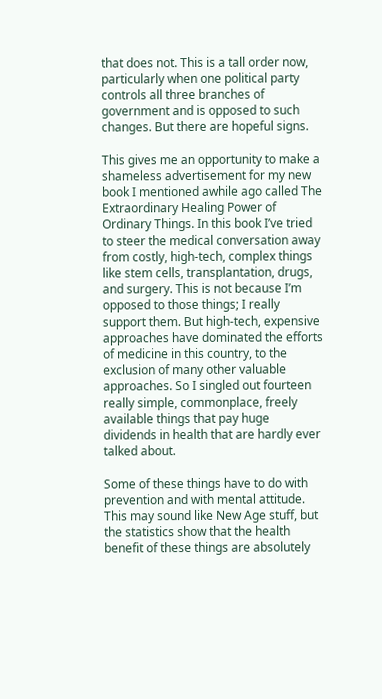that does not. This is a tall order now, particularly when one political party controls all three branches of government and is opposed to such changes. But there are hopeful signs.

This gives me an opportunity to make a shameless advertisement for my new book I mentioned awhile ago called The Extraordinary Healing Power of Ordinary Things. In this book I’ve tried to steer the medical conversation away from costly, high-tech, complex things like stem cells, transplantation, drugs, and surgery. This is not because I’m opposed to those things; I really support them. But high-tech, expensive approaches have dominated the efforts of medicine in this country, to the exclusion of many other valuable approaches. So I singled out fourteen really simple, commonplace, freely available things that pay huge dividends in health that are hardly ever talked about.

Some of these things have to do with prevention and with mental attitude. This may sound like New Age stuff, but the statistics show that the health benefit of these things are absolutely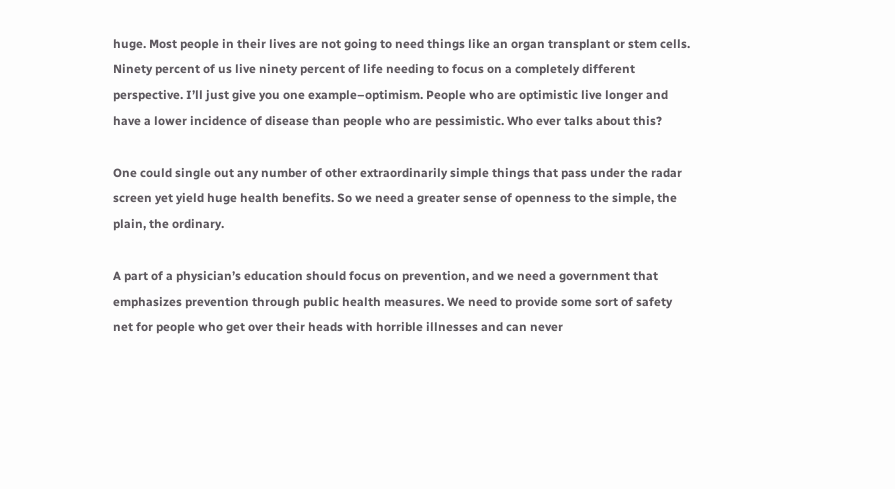huge. Most people in their lives are not going to need things like an organ transplant or stem cells. Ninety percent of us live ninety percent of life needing to focus on a completely different perspective. I’ll just give you one example–optimism. People who are optimistic live longer and have a lower incidence of disease than people who are pessimistic. Who ever talks about this?

One could single out any number of other extraordinarily simple things that pass under the radar screen yet yield huge health benefits. So we need a greater sense of openness to the simple, the plain, the ordinary.

A part of a physician’s education should focus on prevention, and we need a government that emphasizes prevention through public health measures. We need to provide some sort of safety net for people who get over their heads with horrible illnesses and can never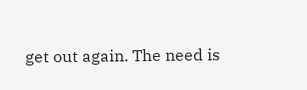get out again. The need is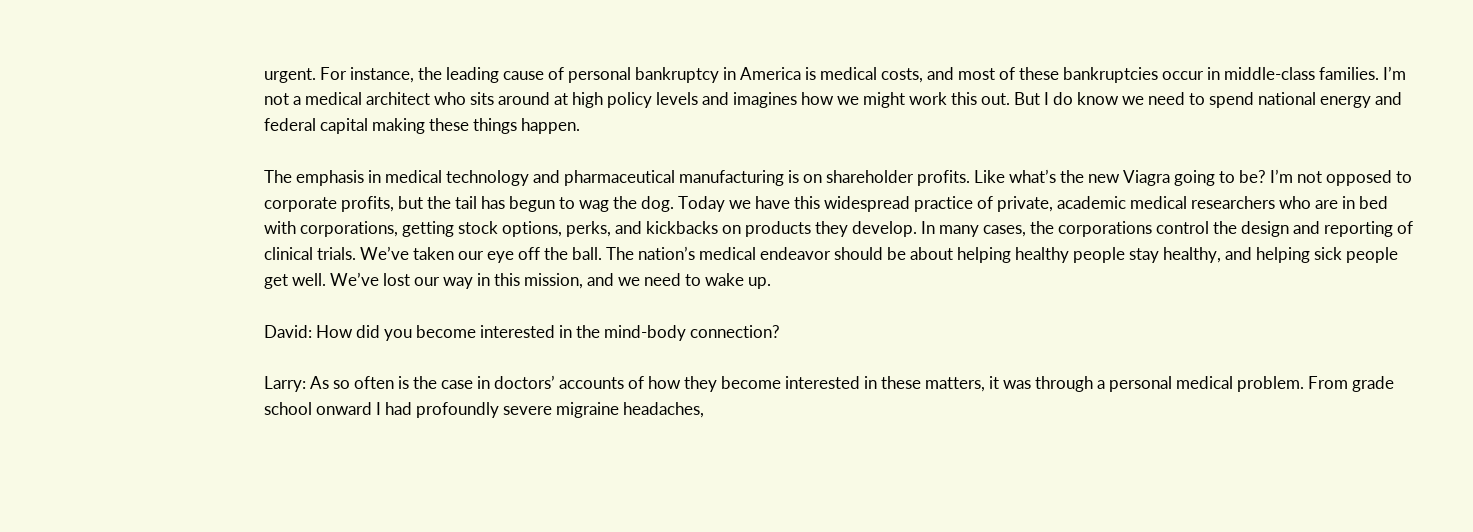urgent. For instance, the leading cause of personal bankruptcy in America is medical costs, and most of these bankruptcies occur in middle-class families. I’m not a medical architect who sits around at high policy levels and imagines how we might work this out. But I do know we need to spend national energy and federal capital making these things happen.

The emphasis in medical technology and pharmaceutical manufacturing is on shareholder profits. Like what’s the new Viagra going to be? I’m not opposed to corporate profits, but the tail has begun to wag the dog. Today we have this widespread practice of private, academic medical researchers who are in bed with corporations, getting stock options, perks, and kickbacks on products they develop. In many cases, the corporations control the design and reporting of clinical trials. We’ve taken our eye off the ball. The nation’s medical endeavor should be about helping healthy people stay healthy, and helping sick people get well. We’ve lost our way in this mission, and we need to wake up.

David: How did you become interested in the mind-body connection?

Larry: As so often is the case in doctors’ accounts of how they become interested in these matters, it was through a personal medical problem. From grade school onward I had profoundly severe migraine headaches,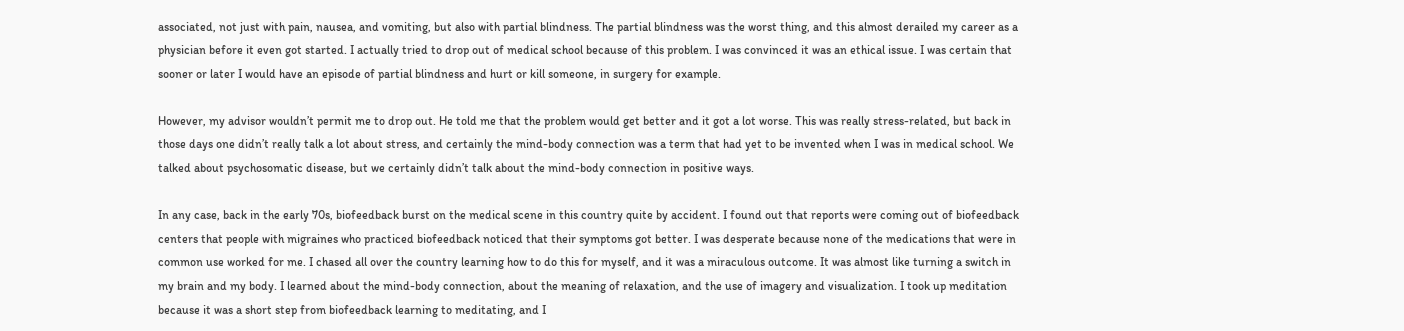associated, not just with pain, nausea, and vomiting, but also with partial blindness. The partial blindness was the worst thing, and this almost derailed my career as a physician before it even got started. I actually tried to drop out of medical school because of this problem. I was convinced it was an ethical issue. I was certain that sooner or later I would have an episode of partial blindness and hurt or kill someone, in surgery for example.

However, my advisor wouldn’t permit me to drop out. He told me that the problem would get better and it got a lot worse. This was really stress-related, but back in those days one didn’t really talk a lot about stress, and certainly the mind-body connection was a term that had yet to be invented when I was in medical school. We talked about psychosomatic disease, but we certainly didn’t talk about the mind-body connection in positive ways.

In any case, back in the early 70s, biofeedback burst on the medical scene in this country quite by accident. I found out that reports were coming out of biofeedback centers that people with migraines who practiced biofeedback noticed that their symptoms got better. I was desperate because none of the medications that were in common use worked for me. I chased all over the country learning how to do this for myself, and it was a miraculous outcome. It was almost like turning a switch in my brain and my body. I learned about the mind-body connection, about the meaning of relaxation, and the use of imagery and visualization. I took up meditation because it was a short step from biofeedback learning to meditating, and I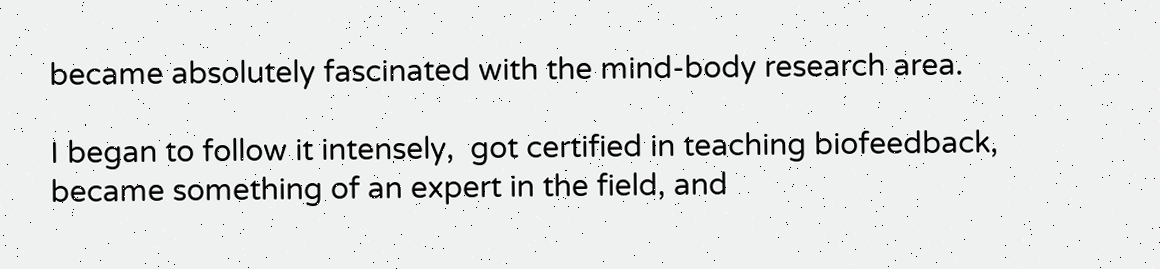became absolutely fascinated with the mind-body research area.

I began to follow it intensely,  got certified in teaching biofeedback, became something of an expert in the field, and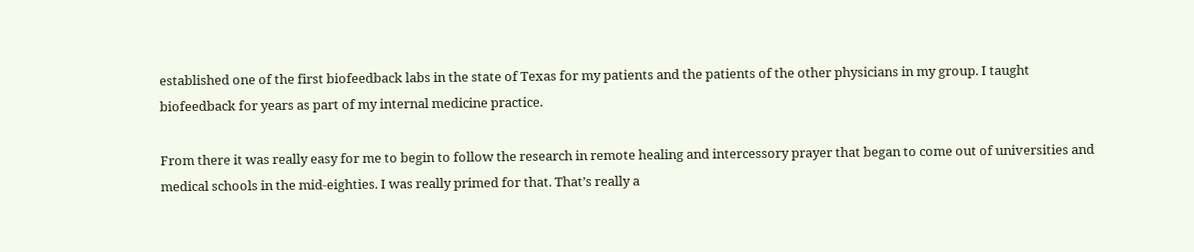established one of the first biofeedback labs in the state of Texas for my patients and the patients of the other physicians in my group. I taught biofeedback for years as part of my internal medicine practice.

From there it was really easy for me to begin to follow the research in remote healing and intercessory prayer that began to come out of universities and medical schools in the mid-eighties. I was really primed for that. That’s really a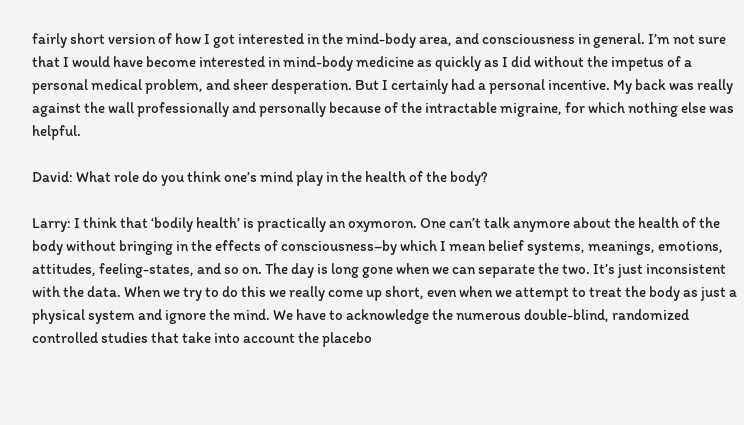fairly short version of how I got interested in the mind-body area, and consciousness in general. I’m not sure that I would have become interested in mind-body medicine as quickly as I did without the impetus of a personal medical problem, and sheer desperation. But I certainly had a personal incentive. My back was really against the wall professionally and personally because of the intractable migraine, for which nothing else was helpful.

David: What role do you think one’s mind play in the health of the body?

Larry: I think that ‘bodily health’ is practically an oxymoron. One can’t talk anymore about the health of the body without bringing in the effects of consciousness–by which I mean belief systems, meanings, emotions, attitudes, feeling-states, and so on. The day is long gone when we can separate the two. It’s just inconsistent with the data. When we try to do this we really come up short, even when we attempt to treat the body as just a physical system and ignore the mind. We have to acknowledge the numerous double-blind, randomized controlled studies that take into account the placebo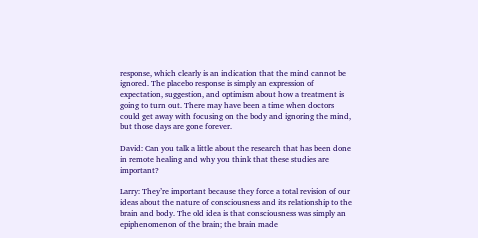response, which clearly is an indication that the mind cannot be ignored. The placebo response is simply an expression of expectation, suggestion, and optimism about how a treatment is going to turn out. There may have been a time when doctors could get away with focusing on the body and ignoring the mind, but those days are gone forever.

David: Can you talk a little about the research that has been done in remote healing and why you think that these studies are important?

Larry: They’re important because they force a total revision of our ideas about the nature of consciousness and its relationship to the brain and body. The old idea is that consciousness was simply an epiphenomenon of the brain; the brain made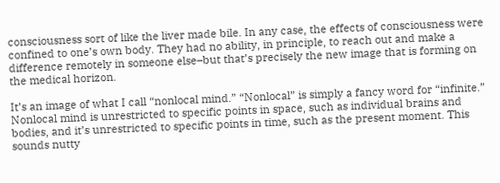consciousness sort of like the liver made bile. In any case, the effects of consciousness were confined to one’s own body. They had no ability, in principle, to reach out and make a difference remotely in someone else–but that’s precisely the new image that is forming on the medical horizon.

It’s an image of what I call “nonlocal mind.” “Nonlocal” is simply a fancy word for “infinite.” Nonlocal mind is unrestricted to specific points in space, such as individual brains and bodies, and it’s unrestricted to specific points in time, such as the present moment. This sounds nutty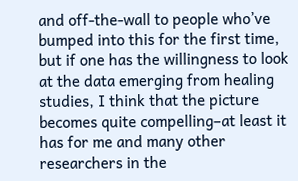and off-the-wall to people who’ve bumped into this for the first time, but if one has the willingness to look at the data emerging from healing studies, I think that the picture becomes quite compelling–at least it has for me and many other researchers in the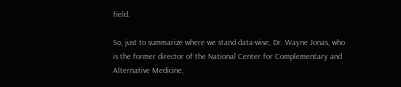field.

So, just to summarize where we stand data-wise, Dr. Wayne Jonas, who is the former director of the National Center for Complementary and Alternative Medicine,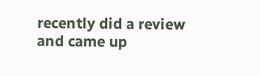recently did a review and came up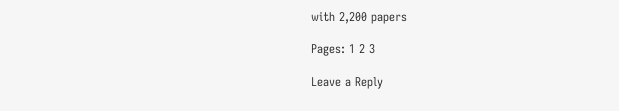with 2,200 papers

Pages: 1 2 3

Leave a Reply